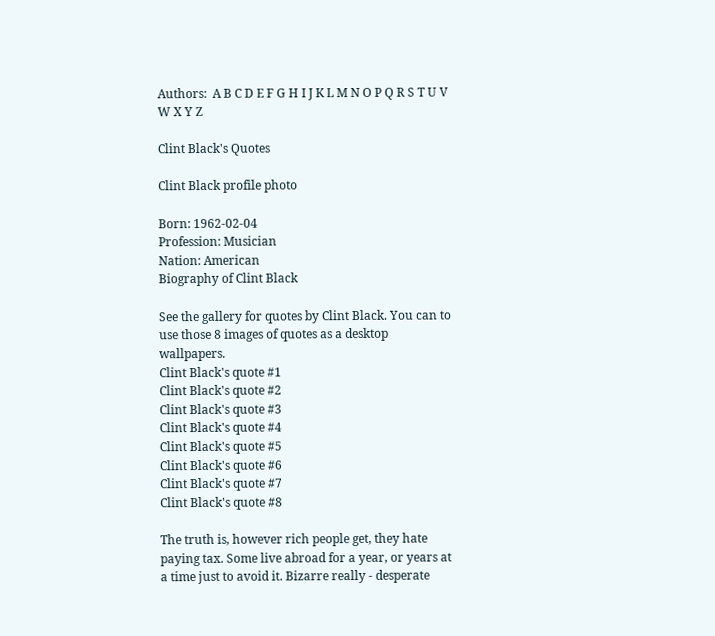Authors:  A B C D E F G H I J K L M N O P Q R S T U V W X Y Z

Clint Black's Quotes

Clint Black profile photo

Born: 1962-02-04
Profession: Musician
Nation: American
Biography of Clint Black

See the gallery for quotes by Clint Black. You can to use those 8 images of quotes as a desktop wallpapers.
Clint Black's quote #1
Clint Black's quote #2
Clint Black's quote #3
Clint Black's quote #4
Clint Black's quote #5
Clint Black's quote #6
Clint Black's quote #7
Clint Black's quote #8

The truth is, however rich people get, they hate paying tax. Some live abroad for a year, or years at a time just to avoid it. Bizarre really - desperate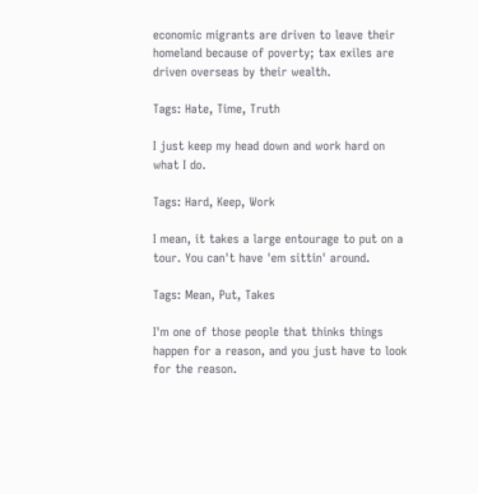economic migrants are driven to leave their homeland because of poverty; tax exiles are driven overseas by their wealth.

Tags: Hate, Time, Truth

I just keep my head down and work hard on what I do.

Tags: Hard, Keep, Work

I mean, it takes a large entourage to put on a tour. You can't have 'em sittin' around.

Tags: Mean, Put, Takes

I'm one of those people that thinks things happen for a reason, and you just have to look for the reason.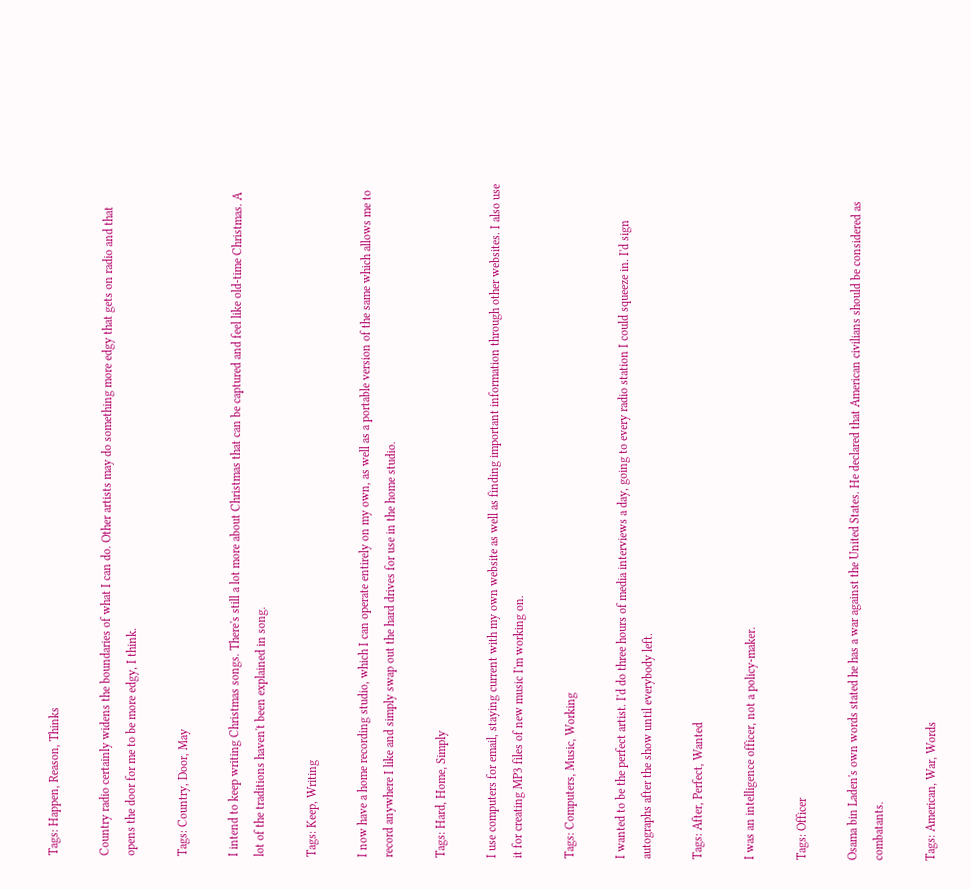Tags: Happen, Reason, Thinks

Country radio certainly widens the boundaries of what I can do. Other artists may do something more edgy that gets on radio and that opens the door for me to be more edgy, I think.

Tags: Country, Door, May

I intend to keep writing Christmas songs. There's still a lot more about Christmas that can be captured and feel like old-time Christmas. A lot of the traditions haven't been explained in song.

Tags: Keep, Writing

I now have a home recording studio, which I can operate entirely on my own, as well as a portable version of the same which allows me to record anywhere I like and simply swap out the hard drives for use in the home studio.

Tags: Hard, Home, Simply

I use computers for email, staying current with my own website as well as finding important information through other websites. I also use it for creating MP3 files of new music I'm working on.

Tags: Computers, Music, Working

I wanted to be the perfect artist. I'd do three hours of media interviews a day, going to every radio station I could squeeze in. I'd sign autographs after the show until everybody left.

Tags: After, Perfect, Wanted

I was an intelligence officer, not a policy-maker.

Tags: Officer

Osama bin Laden's own words stated he has a war against the United States. He declared that American civilians should be considered as combatants.

Tags: American, War, Words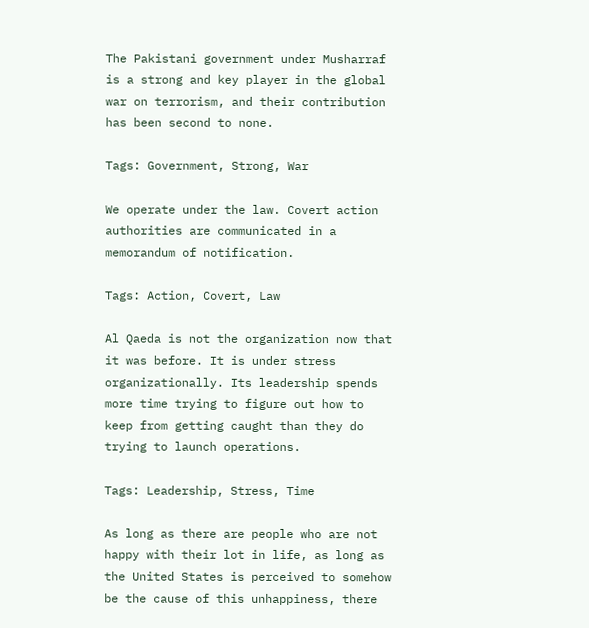The Pakistani government under Musharraf is a strong and key player in the global war on terrorism, and their contribution has been second to none.

Tags: Government, Strong, War

We operate under the law. Covert action authorities are communicated in a memorandum of notification.

Tags: Action, Covert, Law

Al Qaeda is not the organization now that it was before. It is under stress organizationally. Its leadership spends more time trying to figure out how to keep from getting caught than they do trying to launch operations.

Tags: Leadership, Stress, Time

As long as there are people who are not happy with their lot in life, as long as the United States is perceived to somehow be the cause of this unhappiness, there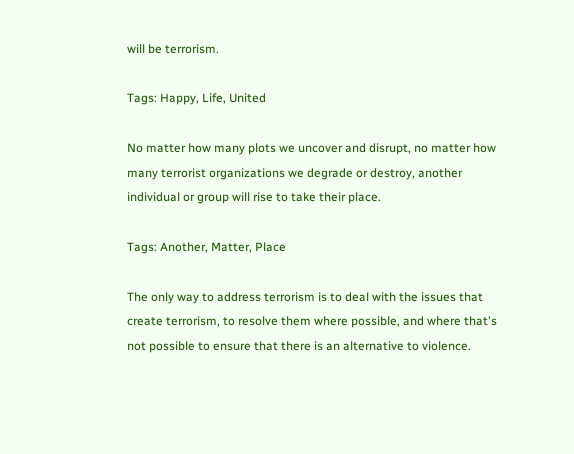will be terrorism.

Tags: Happy, Life, United

No matter how many plots we uncover and disrupt, no matter how many terrorist organizations we degrade or destroy, another individual or group will rise to take their place.

Tags: Another, Matter, Place

The only way to address terrorism is to deal with the issues that create terrorism, to resolve them where possible, and where that's not possible to ensure that there is an alternative to violence.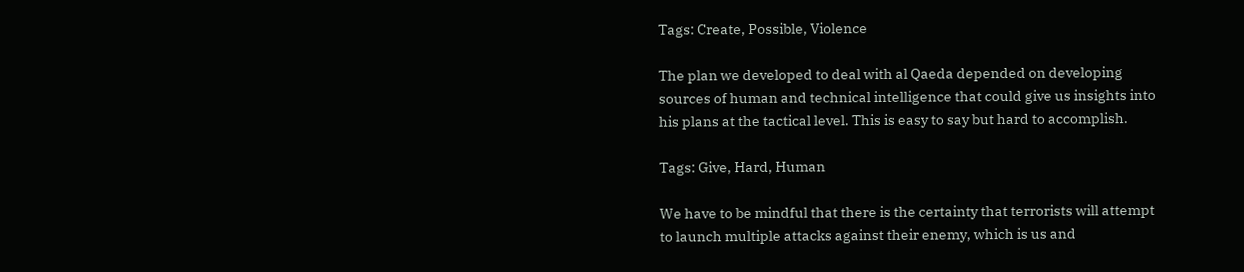Tags: Create, Possible, Violence

The plan we developed to deal with al Qaeda depended on developing sources of human and technical intelligence that could give us insights into his plans at the tactical level. This is easy to say but hard to accomplish.

Tags: Give, Hard, Human

We have to be mindful that there is the certainty that terrorists will attempt to launch multiple attacks against their enemy, which is us and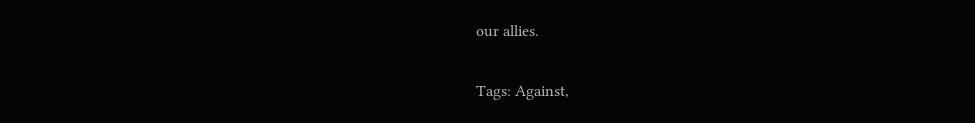our allies.

Tags: Against,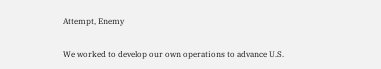Attempt, Enemy

We worked to develop our own operations to advance U.S.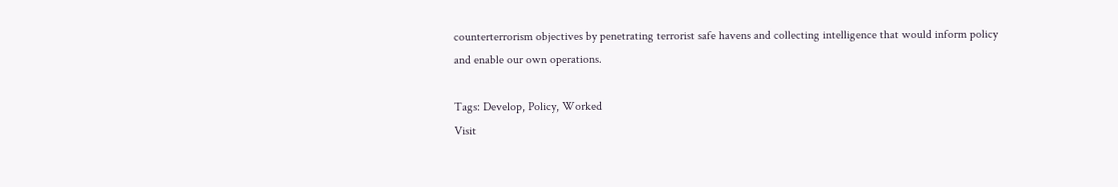counterterrorism objectives by penetrating terrorist safe havens and collecting intelligence that would inform policy and enable our own operations.

Tags: Develop, Policy, Worked
Visit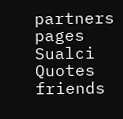partners pages
Sualci Quotes friends